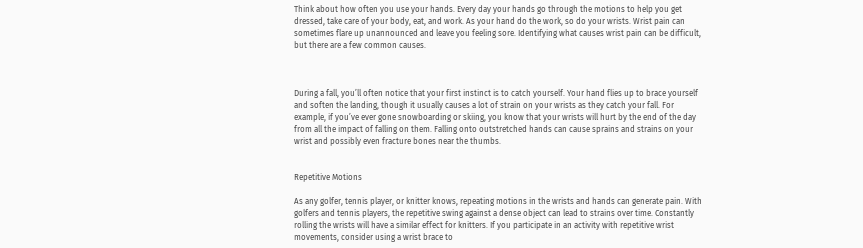Think about how often you use your hands. Every day your hands go through the motions to help you get dressed, take care of your body, eat, and work. As your hand do the work, so do your wrists. Wrist pain can sometimes flare up unannounced and leave you feeling sore. Identifying what causes wrist pain can be difficult, but there are a few common causes.



During a fall, you’ll often notice that your first instinct is to catch yourself. Your hand flies up to brace yourself and soften the landing, though it usually causes a lot of strain on your wrists as they catch your fall. For example, if you’ve ever gone snowboarding or skiing, you know that your wrists will hurt by the end of the day from all the impact of falling on them. Falling onto outstretched hands can cause sprains and strains on your wrist and possibly even fracture bones near the thumbs.


Repetitive Motions

As any golfer, tennis player, or knitter knows, repeating motions in the wrists and hands can generate pain. With golfers and tennis players, the repetitive swing against a dense object can lead to strains over time. Constantly rolling the wrists will have a similar effect for knitters. If you participate in an activity with repetitive wrist movements, consider using a wrist brace to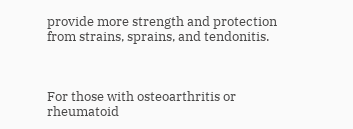provide more strength and protection from strains, sprains, and tendonitis.



For those with osteoarthritis or rheumatoid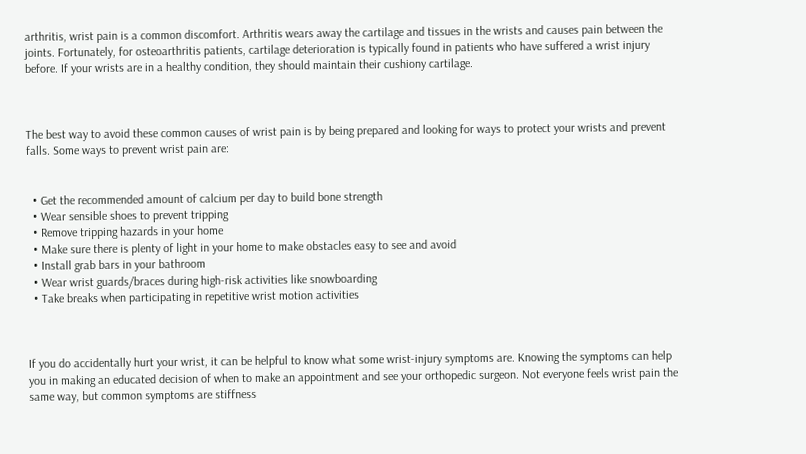arthritis, wrist pain is a common discomfort. Arthritis wears away the cartilage and tissues in the wrists and causes pain between the joints. Fortunately, for osteoarthritis patients, cartilage deterioration is typically found in patients who have suffered a wrist injury before. If your wrists are in a healthy condition, they should maintain their cushiony cartilage.



The best way to avoid these common causes of wrist pain is by being prepared and looking for ways to protect your wrists and prevent falls. Some ways to prevent wrist pain are:


  • Get the recommended amount of calcium per day to build bone strength
  • Wear sensible shoes to prevent tripping
  • Remove tripping hazards in your home
  • Make sure there is plenty of light in your home to make obstacles easy to see and avoid
  • Install grab bars in your bathroom
  • Wear wrist guards/braces during high-risk activities like snowboarding
  • Take breaks when participating in repetitive wrist motion activities



If you do accidentally hurt your wrist, it can be helpful to know what some wrist-injury symptoms are. Knowing the symptoms can help you in making an educated decision of when to make an appointment and see your orthopedic surgeon. Not everyone feels wrist pain the same way, but common symptoms are stiffness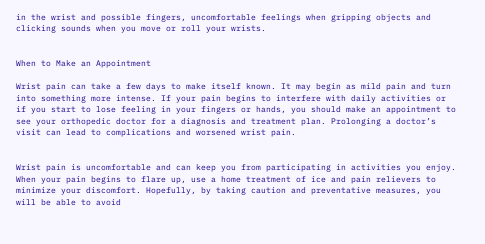in the wrist and possible fingers, uncomfortable feelings when gripping objects and clicking sounds when you move or roll your wrists.


When to Make an Appointment

Wrist pain can take a few days to make itself known. It may begin as mild pain and turn into something more intense. If your pain begins to interfere with daily activities or if you start to lose feeling in your fingers or hands, you should make an appointment to see your orthopedic doctor for a diagnosis and treatment plan. Prolonging a doctor’s visit can lead to complications and worsened wrist pain.


Wrist pain is uncomfortable and can keep you from participating in activities you enjoy. When your pain begins to flare up, use a home treatment of ice and pain relievers to minimize your discomfort. Hopefully, by taking caution and preventative measures, you will be able to avoid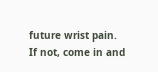future wrist pain. If not, come in and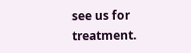see us for treatment.